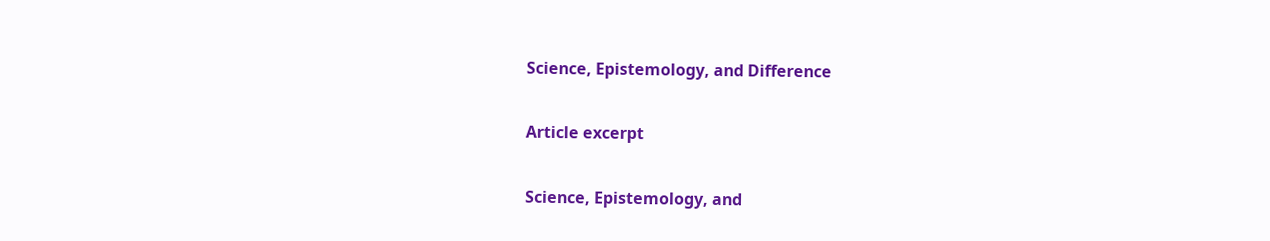Science, Epistemology, and Difference

Article excerpt

Science, Epistemology, and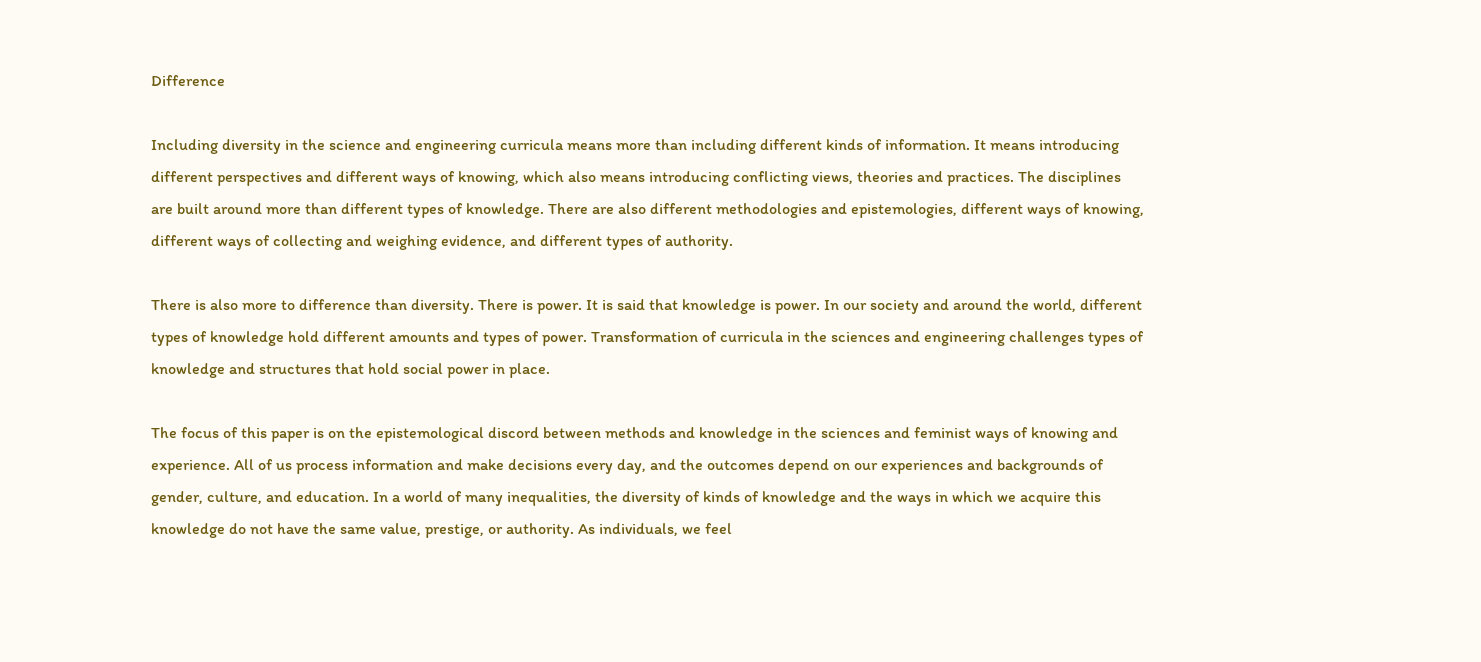Difference

Including diversity in the science and engineering curricula means more than including different kinds of information. It means introducing different perspectives and different ways of knowing, which also means introducing conflicting views, theories and practices. The disciplines are built around more than different types of knowledge. There are also different methodologies and epistemologies, different ways of knowing, different ways of collecting and weighing evidence, and different types of authority.

There is also more to difference than diversity. There is power. It is said that knowledge is power. In our society and around the world, different types of knowledge hold different amounts and types of power. Transformation of curricula in the sciences and engineering challenges types of knowledge and structures that hold social power in place.

The focus of this paper is on the epistemological discord between methods and knowledge in the sciences and feminist ways of knowing and experience. All of us process information and make decisions every day, and the outcomes depend on our experiences and backgrounds of gender, culture, and education. In a world of many inequalities, the diversity of kinds of knowledge and the ways in which we acquire this knowledge do not have the same value, prestige, or authority. As individuals, we feel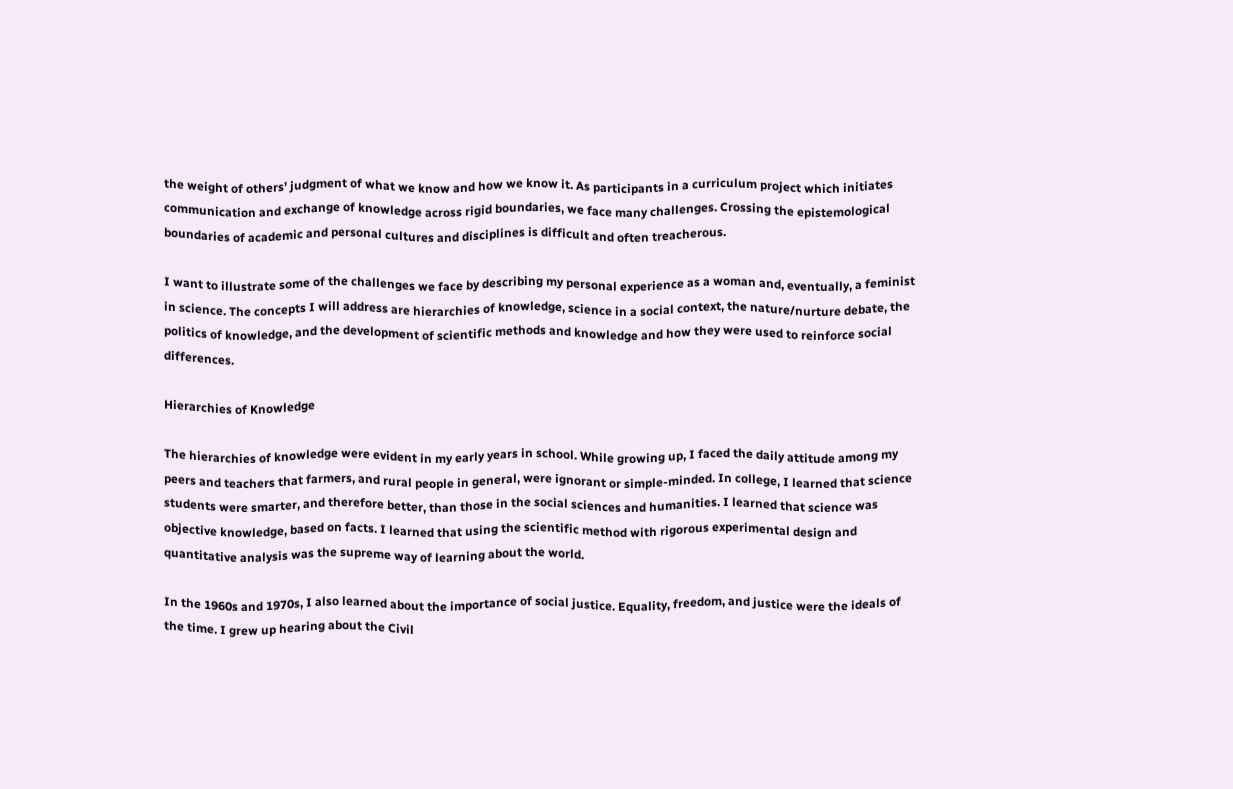the weight of others' judgment of what we know and how we know it. As participants in a curriculum project which initiates communication and exchange of knowledge across rigid boundaries, we face many challenges. Crossing the epistemological boundaries of academic and personal cultures and disciplines is difficult and often treacherous.

I want to illustrate some of the challenges we face by describing my personal experience as a woman and, eventually, a feminist in science. The concepts I will address are hierarchies of knowledge, science in a social context, the nature/nurture debate, the politics of knowledge, and the development of scientific methods and knowledge and how they were used to reinforce social differences.

Hierarchies of Knowledge

The hierarchies of knowledge were evident in my early years in school. While growing up, I faced the daily attitude among my peers and teachers that farmers, and rural people in general, were ignorant or simple-minded. In college, I learned that science students were smarter, and therefore better, than those in the social sciences and humanities. I learned that science was objective knowledge, based on facts. I learned that using the scientific method with rigorous experimental design and quantitative analysis was the supreme way of learning about the world.

In the 1960s and 1970s, I also learned about the importance of social justice. Equality, freedom, and justice were the ideals of the time. I grew up hearing about the Civil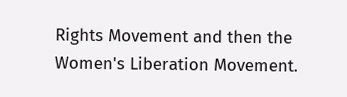Rights Movement and then the Women's Liberation Movement.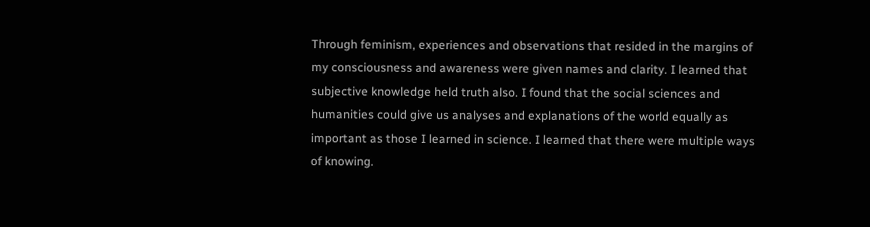Through feminism, experiences and observations that resided in the margins of my consciousness and awareness were given names and clarity. I learned that subjective knowledge held truth also. I found that the social sciences and humanities could give us analyses and explanations of the world equally as important as those I learned in science. I learned that there were multiple ways of knowing.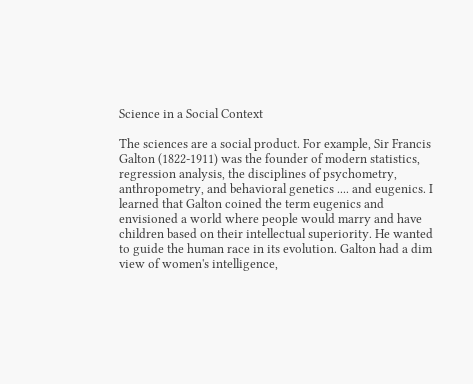Science in a Social Context

The sciences are a social product. For example, Sir Francis Galton (1822-1911) was the founder of modern statistics, regression analysis, the disciplines of psychometry, anthropometry, and behavioral genetics .... and eugenics. I learned that Galton coined the term eugenics and envisioned a world where people would marry and have children based on their intellectual superiority. He wanted to guide the human race in its evolution. Galton had a dim view of women's intelligence,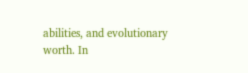abilities, and evolutionary worth. In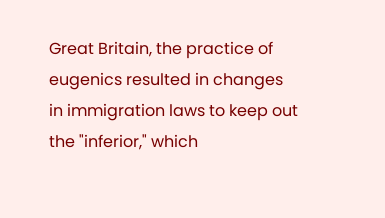Great Britain, the practice of eugenics resulted in changes in immigration laws to keep out the "inferior," which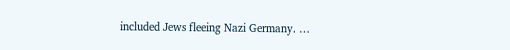included Jews fleeing Nazi Germany. …